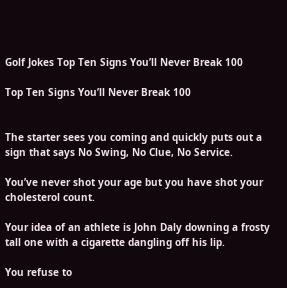Golf Jokes Top Ten Signs You’ll Never Break 100

Top Ten Signs You’ll Never Break 100


The starter sees you coming and quickly puts out a sign that says No Swing, No Clue, No Service.

You’ve never shot your age but you have shot your cholesterol count.

Your idea of an athlete is John Daly downing a frosty tall one with a cigarette dangling off his lip.

You refuse to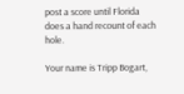post a score until Florida does a hand recount of each hole.

Your name is Tripp Bogart,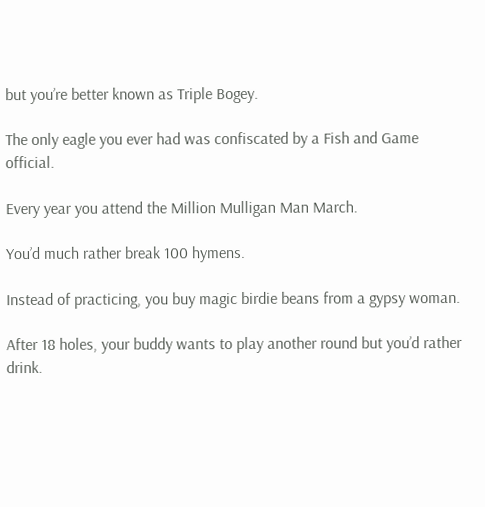but you’re better known as Triple Bogey.

The only eagle you ever had was confiscated by a Fish and Game official.

Every year you attend the Million Mulligan Man March.

You’d much rather break 100 hymens.

Instead of practicing, you buy magic birdie beans from a gypsy woman.

After 18 holes, your buddy wants to play another round but you’d rather drink.